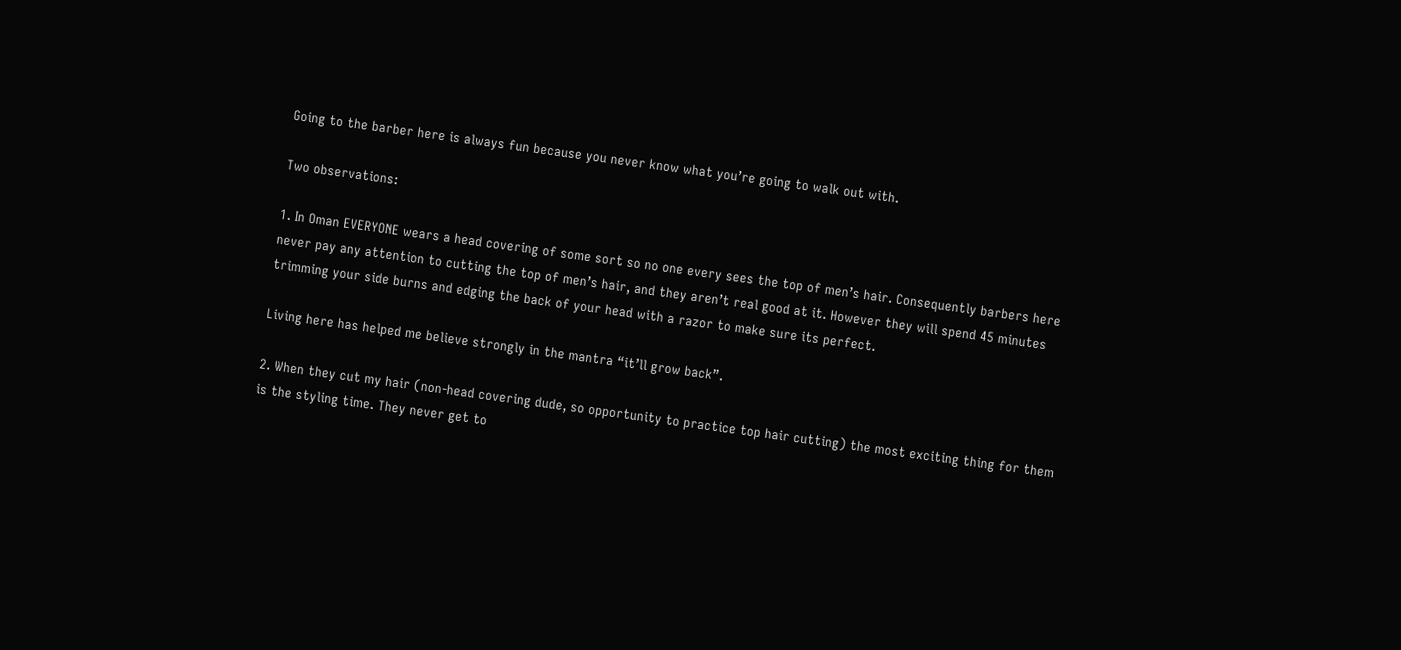Going to the barber here is always fun because you never know what you’re going to walk out with.

Two observations:

1. In Oman EVERYONE wears a head covering of some sort so no one every sees the top of men’s hair. Consequently barbers here never pay any attention to cutting the top of men’s hair, and they aren’t real good at it. However they will spend 45 minutes trimming your side burns and edging the back of your head with a razor to make sure its perfect.

Living here has helped me believe strongly in the mantra “it’ll grow back”.

2. When they cut my hair (non-head covering dude, so opportunity to practice top hair cutting) the most exciting thing for them is the styling time. They never get to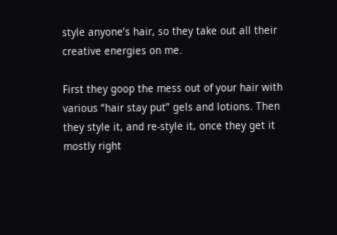style anyone’s hair, so they take out all their creative energies on me.

First they goop the mess out of your hair with various “hair stay put” gels and lotions. Then they style it, and re-style it, once they get it mostly right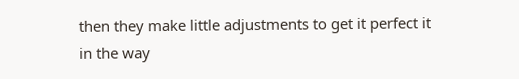then they make little adjustments to get it perfect it in the way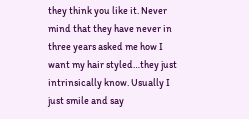they think you like it. Never mind that they have never in three years asked me how I want my hair styled…they just intrinsically know. Usually I just smile and say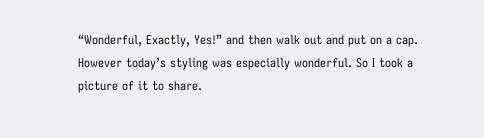“Wonderful, Exactly, Yes!” and then walk out and put on a cap. However today’s styling was especially wonderful. So I took a picture of it to share.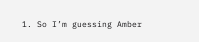1. So I’m guessing Amber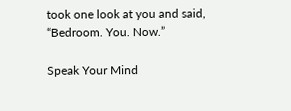took one look at you and said, “Bedroom. You. Now.”

Speak Your Mind